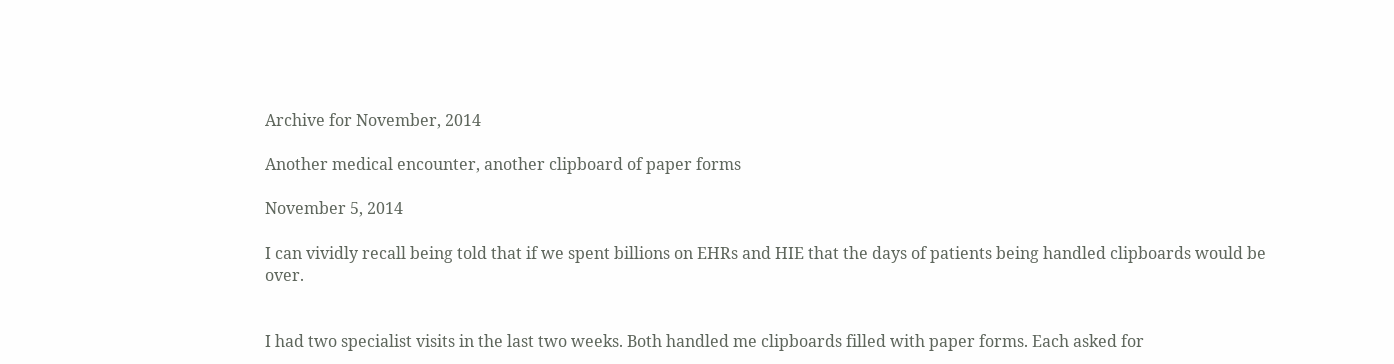Archive for November, 2014

Another medical encounter, another clipboard of paper forms

November 5, 2014

I can vividly recall being told that if we spent billions on EHRs and HIE that the days of patients being handled clipboards would be over.


I had two specialist visits in the last two weeks. Both handled me clipboards filled with paper forms. Each asked for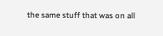the same stuff that was on all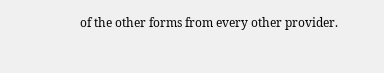of the other forms from every other provider.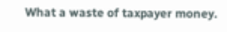What a waste of taxpayer money.